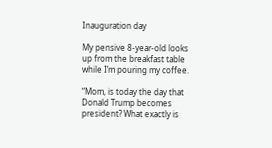Inauguration day

My pensive 8-year-old looks up from the breakfast table while I’m pouring my coffee.

“Mom, is today the day that Donald Trump becomes president? What exactly is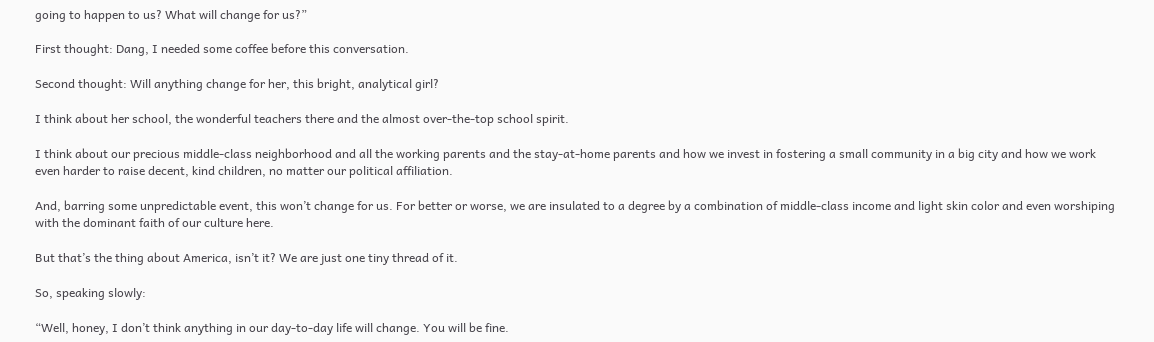going to happen to us? What will change for us?”

First thought: Dang, I needed some coffee before this conversation.

Second thought: Will anything change for her, this bright, analytical girl?

I think about her school, the wonderful teachers there and the almost over-the-top school spirit.

I think about our precious middle-class neighborhood and all the working parents and the stay-at-home parents and how we invest in fostering a small community in a big city and how we work even harder to raise decent, kind children, no matter our political affiliation.

And, barring some unpredictable event, this won’t change for us. For better or worse, we are insulated to a degree by a combination of middle-class income and light skin color and even worshiping with the dominant faith of our culture here.

But that’s the thing about America, isn’t it? We are just one tiny thread of it.

So, speaking slowly:

“Well, honey, I don’t think anything in our day-to-day life will change. You will be fine.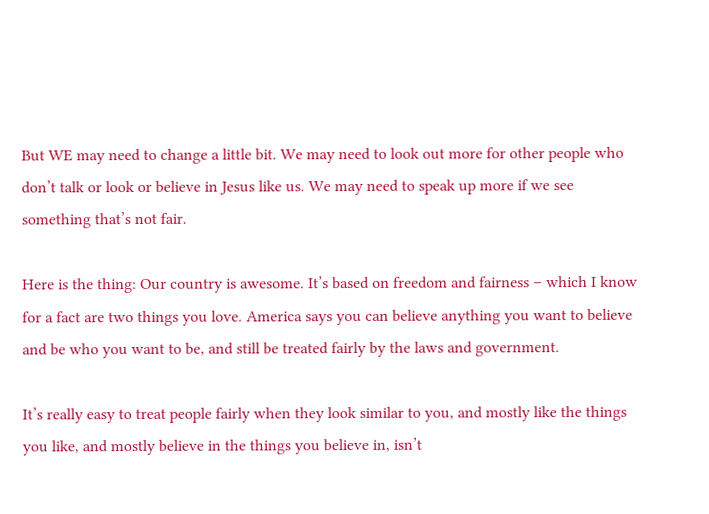But WE may need to change a little bit. We may need to look out more for other people who don’t talk or look or believe in Jesus like us. We may need to speak up more if we see something that’s not fair.

Here is the thing: Our country is awesome. It’s based on freedom and fairness – which I know for a fact are two things you love. America says you can believe anything you want to believe and be who you want to be, and still be treated fairly by the laws and government.

It’s really easy to treat people fairly when they look similar to you, and mostly like the things you like, and mostly believe in the things you believe in, isn’t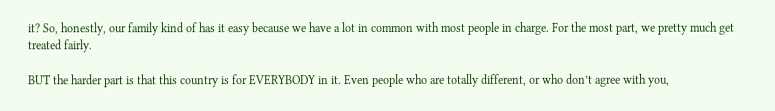it? So, honestly, our family kind of has it easy because we have a lot in common with most people in charge. For the most part, we pretty much get treated fairly.

BUT the harder part is that this country is for EVERYBODY in it. Even people who are totally different, or who don’t agree with you,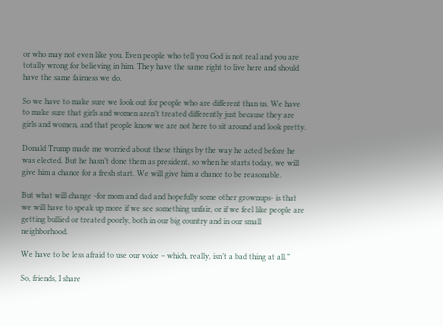or who may not even like you. Even people who tell you God is not real and you are totally wrong for believing in him. They have the same right to live here and should have the same fairness we do.

So we have to make sure we look out for people who are different than us. We have to make sure that girls and women aren’t treated differently just because they are girls and women, and that people know we are not here to sit around and look pretty.

Donald Trump made me worried about these things by the way he acted before he was elected. But he hasn’t done them as president, so when he starts today, we will give him a chance for a fresh start. We will give him a chance to be reasonable.

But what will change -for mom and dad and hopefully some other grownups- is that we will have to speak up more if we see something unfair, or if we feel like people are getting bullied or treated poorly, both in our big country and in our small neighborhood.

We have to be less afraid to use our voice – which, really, isn’t a bad thing at all.”

So, friends, I share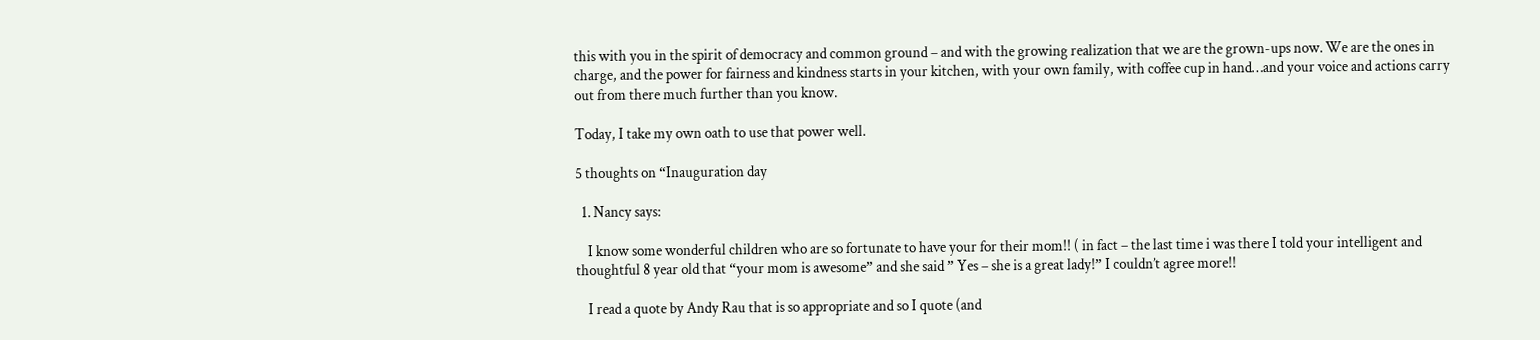this with you in the spirit of democracy and common ground – and with the growing realization that we are the grown-ups now. We are the ones in charge, and the power for fairness and kindness starts in your kitchen, with your own family, with coffee cup in hand…and your voice and actions carry out from there much further than you know.

Today, I take my own oath to use that power well.

5 thoughts on “Inauguration day

  1. Nancy says:

    I know some wonderful children who are so fortunate to have your for their mom!! ( in fact – the last time i was there I told your intelligent and thoughtful 8 year old that “your mom is awesome” and she said ” Yes – she is a great lady!” I couldn’t agree more!!

    I read a quote by Andy Rau that is so appropriate and so I quote (and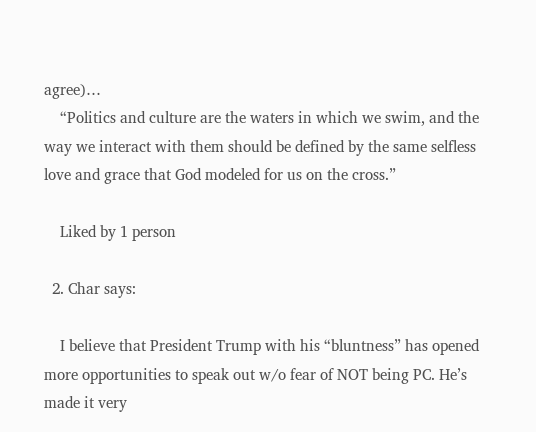agree)…
    “Politics and culture are the waters in which we swim, and the way we interact with them should be defined by the same selfless love and grace that God modeled for us on the cross.”

    Liked by 1 person

  2. Char says:

    I believe that President Trump with his “bluntness” has opened more opportunities to speak out w/o fear of NOT being PC. He’s made it very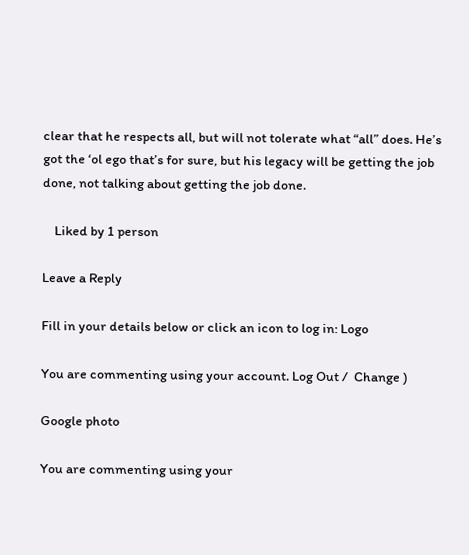clear that he respects all, but will not tolerate what “all” does. He’s got the ‘ol ego that’s for sure, but his legacy will be getting the job done, not talking about getting the job done.

    Liked by 1 person

Leave a Reply

Fill in your details below or click an icon to log in: Logo

You are commenting using your account. Log Out /  Change )

Google photo

You are commenting using your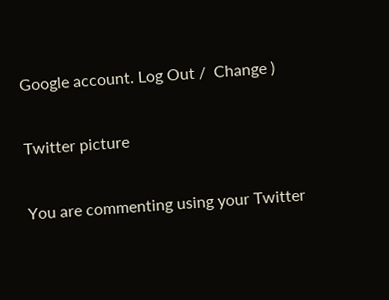Google account. Log Out /  Change )

Twitter picture

You are commenting using your Twitter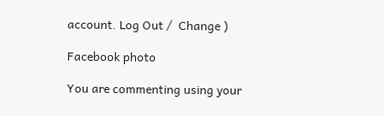account. Log Out /  Change )

Facebook photo

You are commenting using your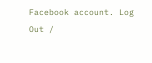Facebook account. Log Out /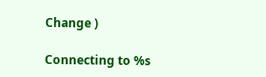Change )

Connecting to %s